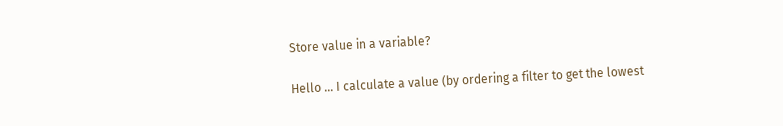Store value in a variable?

Hello … I calculate a value (by ordering a filter to get the lowest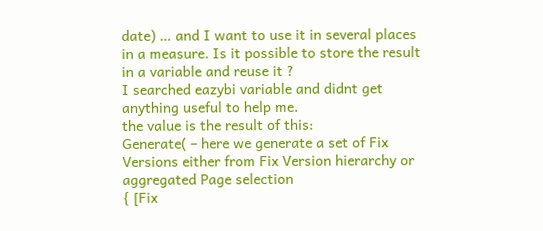date) … and I want to use it in several places in a measure. Is it possible to store the result in a variable and reuse it ?
I searched eazybi variable and didnt get anything useful to help me.
the value is the result of this:
Generate( – here we generate a set of Fix Versions either from Fix Version hierarchy or aggregated Page selection
{ [Fix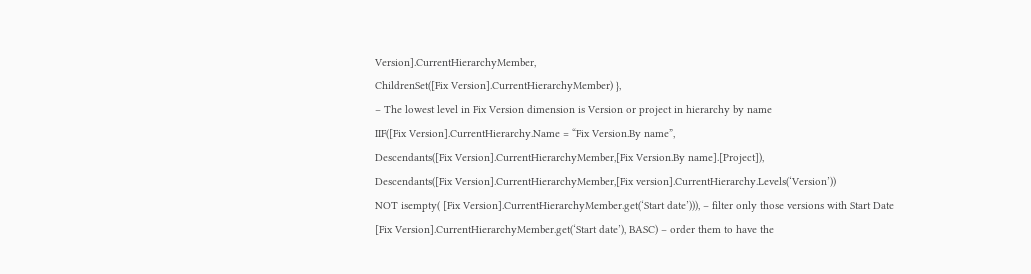Version].CurrentHierarchyMember,
ChildrenSet([Fix Version].CurrentHierarchyMember) },
– The lowest level in Fix Version dimension is Version or project in hierarchy by name
IIF([Fix Version].CurrentHierarchy.Name = “Fix Version.By name”,
Descendants([Fix Version].CurrentHierarchyMember,[Fix Version.By name].[Project]),
Descendants([Fix Version].CurrentHierarchyMember,[Fix version].CurrentHierarchy.Levels(‘Version’))
NOT isempty( [Fix Version].CurrentHierarchyMember.get(‘Start date’))), – filter only those versions with Start Date
[Fix Version].CurrentHierarchyMember.get(‘Start date’), BASC) – order them to have the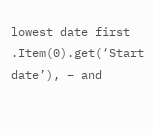lowest date first
.Item(0).get(‘Start date’), – and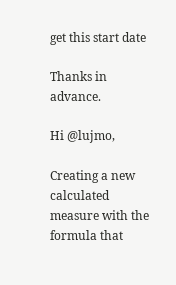get this start date

Thanks in advance.

Hi @lujmo,

Creating a new calculated measure with the formula that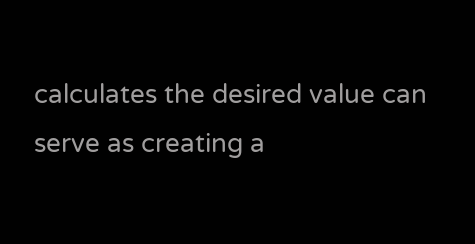calculates the desired value can serve as creating a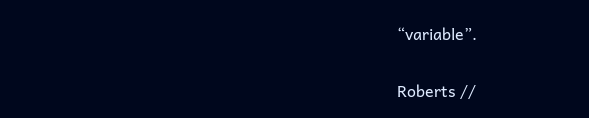“variable”.

Roberts //